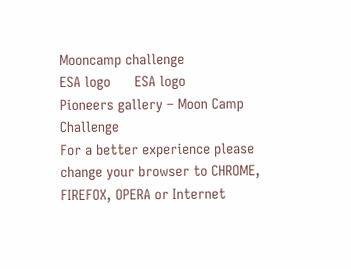Mooncamp challenge
ESA logo      ESA logo
Pioneers gallery – Moon Camp Challenge
For a better experience please change your browser to CHROME, FIREFOX, OPERA or Internet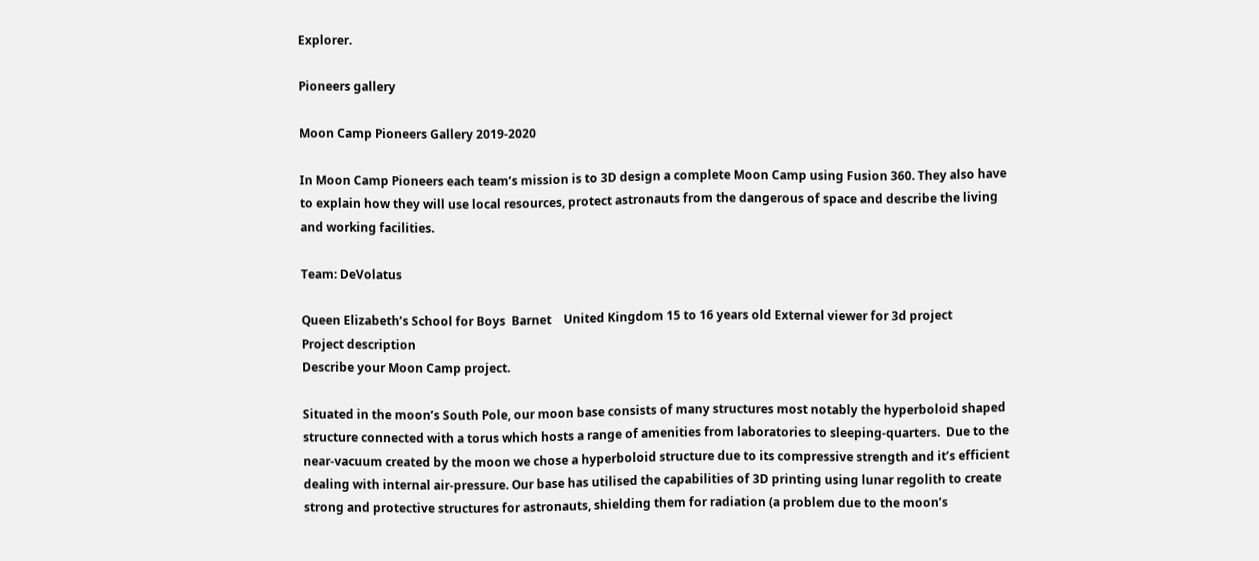Explorer.

Pioneers gallery

Moon Camp Pioneers Gallery 2019-2020

In Moon Camp Pioneers each team’s mission is to 3D design a complete Moon Camp using Fusion 360. They also have to explain how they will use local resources, protect astronauts from the dangerous of space and describe the living and working facilities.

Team: DeVolatus

Queen Elizabeth’s School for Boys  Barnet    United Kingdom 15 to 16 years old External viewer for 3d project
Project description
Describe your Moon Camp project.

Situated in the moon’s South Pole, our moon base consists of many structures most notably the hyperboloid shaped structure connected with a torus which hosts a range of amenities from laboratories to sleeping-quarters.  Due to the near-vacuum created by the moon we chose a hyperboloid structure due to its compressive strength and it’s efficient dealing with internal air-pressure. Our base has utilised the capabilities of 3D printing using lunar regolith to create strong and protective structures for astronauts, shielding them for radiation (a problem due to the moon’s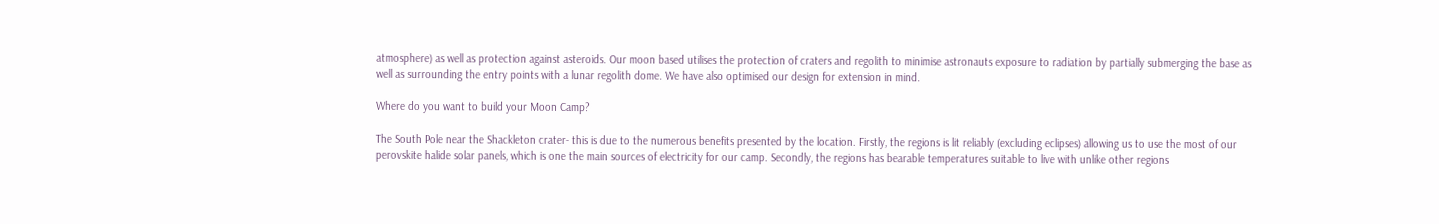atmosphere) as well as protection against asteroids. Our moon based utilises the protection of craters and regolith to minimise astronauts exposure to radiation by partially submerging the base as well as surrounding the entry points with a lunar regolith dome. We have also optimised our design for extension in mind.

Where do you want to build your Moon Camp?

The South Pole near the Shackleton crater- this is due to the numerous benefits presented by the location. Firstly, the regions is lit reliably (excluding eclipses) allowing us to use the most of our perovskite halide solar panels, which is one the main sources of electricity for our camp. Secondly, the regions has bearable temperatures suitable to live with unlike other regions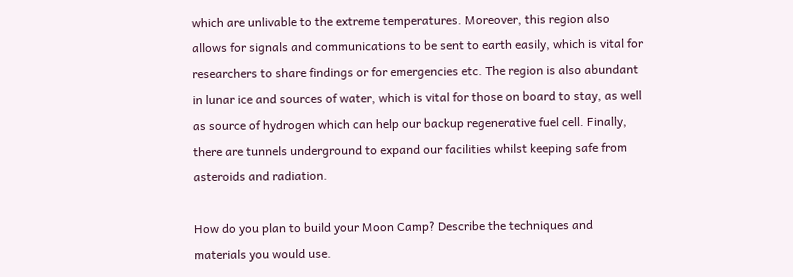which are unlivable to the extreme temperatures. Moreover, this region also allows for signals and communications to be sent to earth easily, which is vital for researchers to share findings or for emergencies etc. The region is also abundant in lunar ice and sources of water, which is vital for those on board to stay, as well as source of hydrogen which can help our backup regenerative fuel cell. Finally, there are tunnels underground to expand our facilities whilst keeping safe from asteroids and radiation.

How do you plan to build your Moon Camp? Describe the techniques and materials you would use.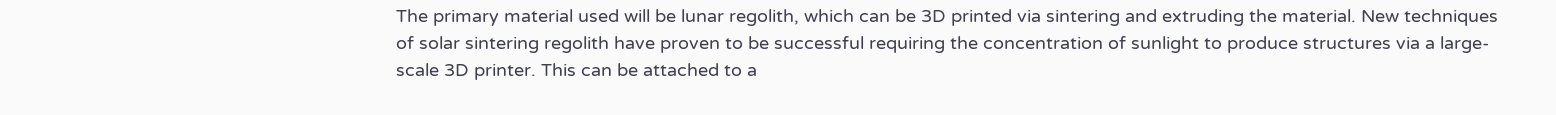The primary material used will be lunar regolith, which can be 3D printed via sintering and extruding the material. New techniques of solar sintering regolith have proven to be successful requiring the concentration of sunlight to produce structures via a large-scale 3D printer. This can be attached to a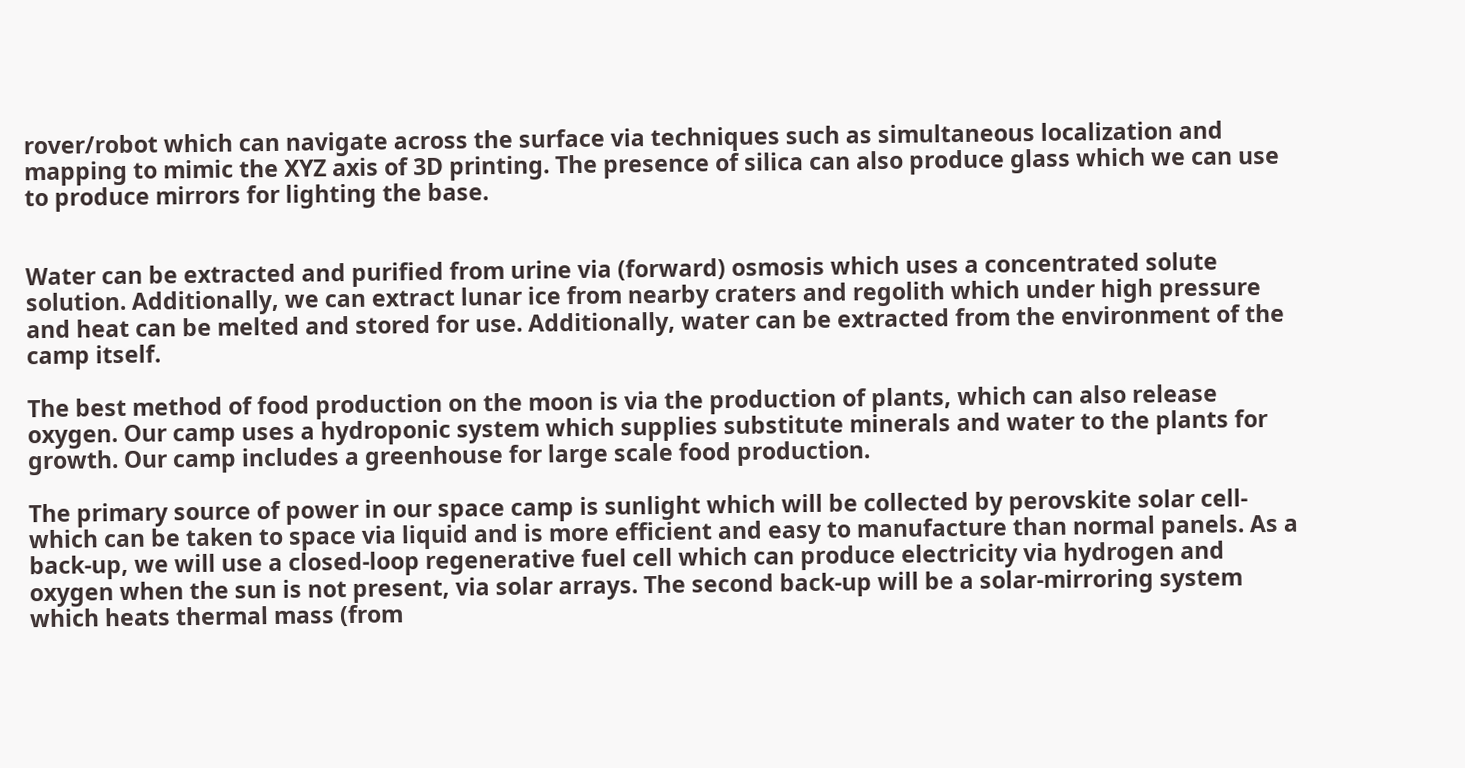rover/robot which can navigate across the surface via techniques such as simultaneous localization and mapping to mimic the XYZ axis of 3D printing. The presence of silica can also produce glass which we can use to produce mirrors for lighting the base.


Water can be extracted and purified from urine via (forward) osmosis which uses a concentrated solute solution. Additionally, we can extract lunar ice from nearby craters and regolith which under high pressure and heat can be melted and stored for use. Additionally, water can be extracted from the environment of the camp itself.

The best method of food production on the moon is via the production of plants, which can also release oxygen. Our camp uses a hydroponic system which supplies substitute minerals and water to the plants for growth. Our camp includes a greenhouse for large scale food production.

The primary source of power in our space camp is sunlight which will be collected by perovskite solar cell- which can be taken to space via liquid and is more efficient and easy to manufacture than normal panels. As a back-up, we will use a closed-loop regenerative fuel cell which can produce electricity via hydrogen and oxygen when the sun is not present, via solar arrays. The second back-up will be a solar-mirroring system which heats thermal mass (from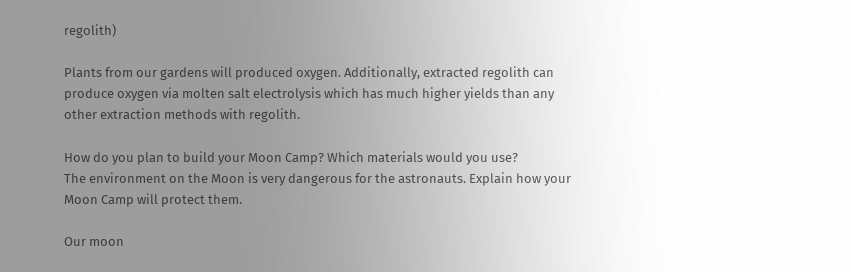regolith)

Plants from our gardens will produced oxygen. Additionally, extracted regolith can produce oxygen via molten salt electrolysis which has much higher yields than any other extraction methods with regolith.

How do you plan to build your Moon Camp? Which materials would you use?
The environment on the Moon is very dangerous for the astronauts. Explain how your Moon Camp will protect them.

Our moon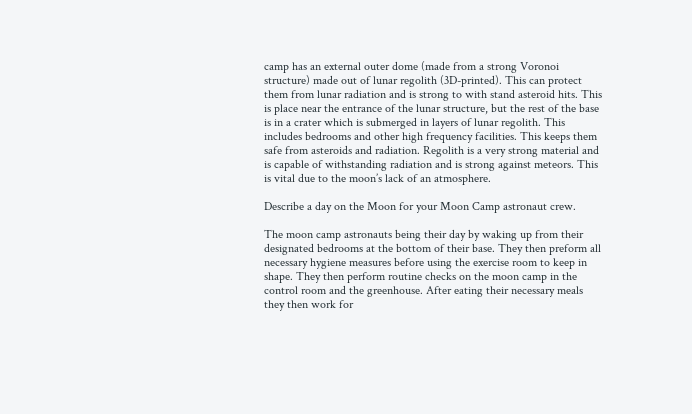camp has an external outer dome (made from a strong Voronoi structure) made out of lunar regolith (3D-printed). This can protect them from lunar radiation and is strong to with stand asteroid hits. This is place near the entrance of the lunar structure, but the rest of the base is in a crater which is submerged in layers of lunar regolith. This includes bedrooms and other high frequency facilities. This keeps them safe from asteroids and radiation. Regolith is a very strong material and is capable of withstanding radiation and is strong against meteors. This is vital due to the moon’s lack of an atmosphere.

Describe a day on the Moon for your Moon Camp astronaut crew.

The moon camp astronauts being their day by waking up from their designated bedrooms at the bottom of their base. They then preform all necessary hygiene measures before using the exercise room to keep in shape. They then perform routine checks on the moon camp in the control room and the greenhouse. After eating their necessary meals they then work for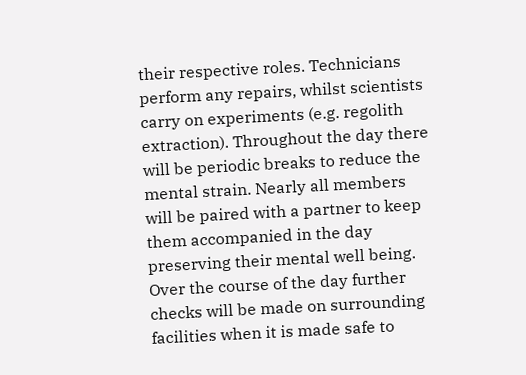their respective roles. Technicians perform any repairs, whilst scientists carry on experiments (e.g. regolith extraction). Throughout the day there will be periodic breaks to reduce the mental strain. Nearly all members will be paired with a partner to keep them accompanied in the day preserving their mental well being. Over the course of the day further checks will be made on surrounding facilities when it is made safe to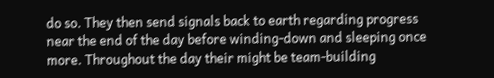do so. They then send signals back to earth regarding progress near the end of the day before winding-down and sleeping once more. Throughout the day their might be team-building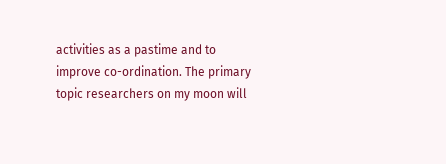activities as a pastime and to improve co-ordination. The primary topic researchers on my moon will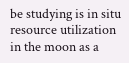be studying is in situ resource utilization in the moon as a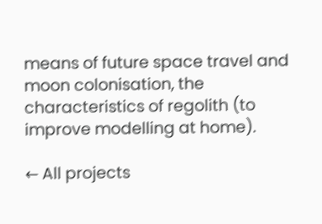means of future space travel and moon colonisation, the characteristics of regolith (to improve modelling at home).

← All projects